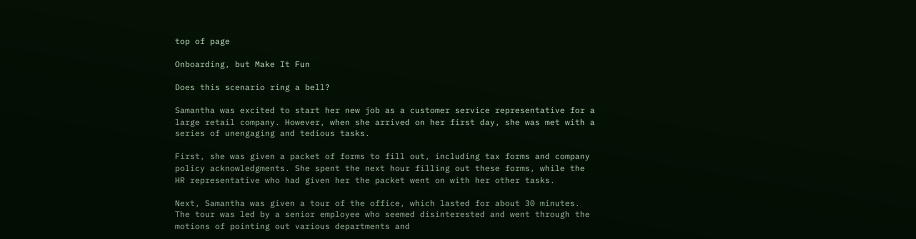top of page

Onboarding, but Make It Fun

Does this scenario ring a bell?

Samantha was excited to start her new job as a customer service representative for a large retail company. However, when she arrived on her first day, she was met with a series of unengaging and tedious tasks.

First, she was given a packet of forms to fill out, including tax forms and company policy acknowledgments. She spent the next hour filling out these forms, while the HR representative who had given her the packet went on with her other tasks.

Next, Samantha was given a tour of the office, which lasted for about 30 minutes. The tour was led by a senior employee who seemed disinterested and went through the motions of pointing out various departments and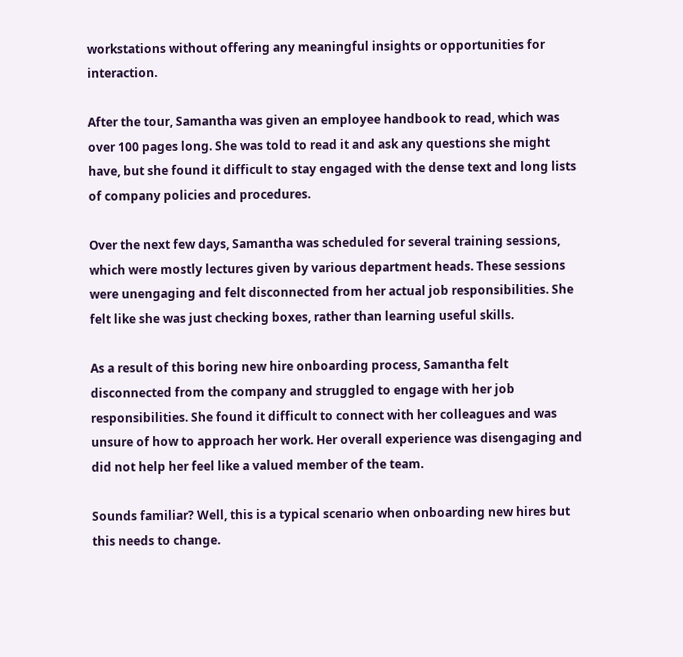workstations without offering any meaningful insights or opportunities for interaction.

After the tour, Samantha was given an employee handbook to read, which was over 100 pages long. She was told to read it and ask any questions she might have, but she found it difficult to stay engaged with the dense text and long lists of company policies and procedures.

Over the next few days, Samantha was scheduled for several training sessions, which were mostly lectures given by various department heads. These sessions were unengaging and felt disconnected from her actual job responsibilities. She felt like she was just checking boxes, rather than learning useful skills.

As a result of this boring new hire onboarding process, Samantha felt disconnected from the company and struggled to engage with her job responsibilities. She found it difficult to connect with her colleagues and was unsure of how to approach her work. Her overall experience was disengaging and did not help her feel like a valued member of the team.

Sounds familiar? Well, this is a typical scenario when onboarding new hires but this needs to change.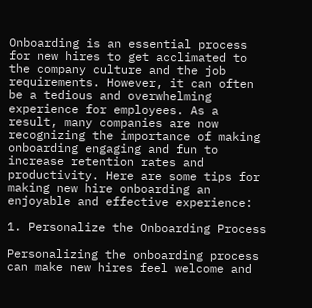Onboarding is an essential process for new hires to get acclimated to the company culture and the job requirements. However, it can often be a tedious and overwhelming experience for employees. As a result, many companies are now recognizing the importance of making onboarding engaging and fun to increase retention rates and productivity. Here are some tips for making new hire onboarding an enjoyable and effective experience:

1. Personalize the Onboarding Process

Personalizing the onboarding process can make new hires feel welcome and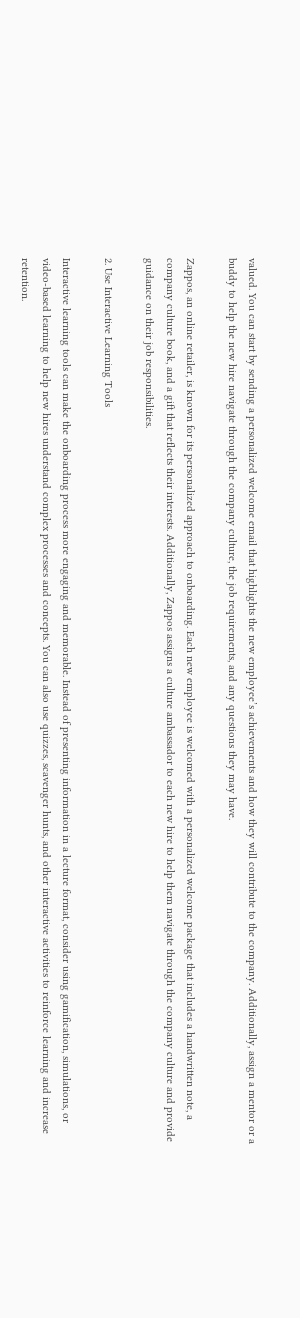valued. You can start by sending a personalized welcome email that highlights the new employee’s achievements and how they will contribute to the company. Additionally, assign a mentor or a buddy to help the new hire navigate through the company culture, the job requirements, and any questions they may have.

Zappos, an online retailer, is known for its personalized approach to onboarding. Each new employee is welcomed with a personalized welcome package that includes a handwritten note, a company culture book, and a gift that reflects their interests. Additionally, Zappos assigns a culture ambassador to each new hire to help them navigate through the company culture and provide guidance on their job responsibilities.

2. Use Interactive Learning Tools

Interactive learning tools can make the onboarding process more engaging and memorable. Instead of presenting information in a lecture format, consider using gamification, simulations, or video-based learning to help new hires understand complex processes and concepts. You can also use quizzes, scavenger hunts, and other interactive activities to reinforce learning and increase retention.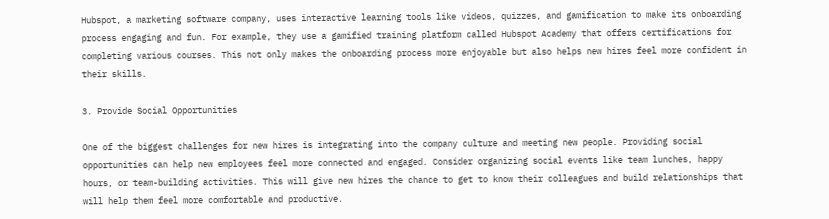Hubspot, a marketing software company, uses interactive learning tools like videos, quizzes, and gamification to make its onboarding process engaging and fun. For example, they use a gamified training platform called Hubspot Academy that offers certifications for completing various courses. This not only makes the onboarding process more enjoyable but also helps new hires feel more confident in their skills.

3. Provide Social Opportunities

One of the biggest challenges for new hires is integrating into the company culture and meeting new people. Providing social opportunities can help new employees feel more connected and engaged. Consider organizing social events like team lunches, happy hours, or team-building activities. This will give new hires the chance to get to know their colleagues and build relationships that will help them feel more comfortable and productive.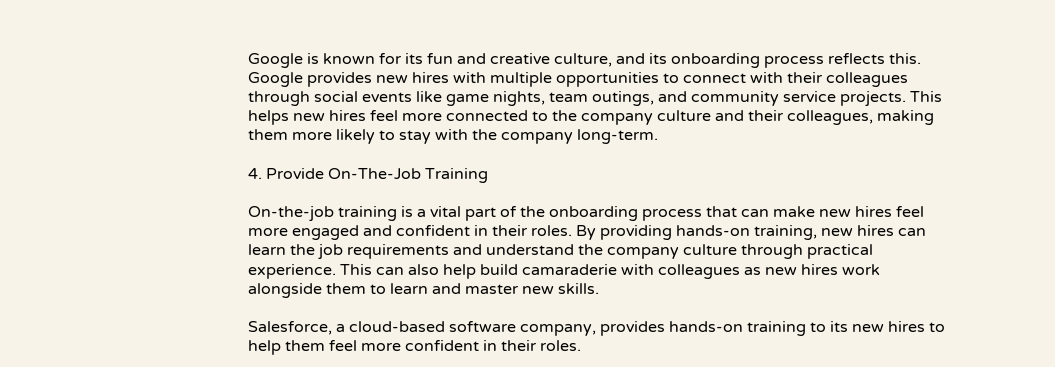Google is known for its fun and creative culture, and its onboarding process reflects this. Google provides new hires with multiple opportunities to connect with their colleagues through social events like game nights, team outings, and community service projects. This helps new hires feel more connected to the company culture and their colleagues, making them more likely to stay with the company long-term.

4. Provide On-The-Job Training

On-the-job training is a vital part of the onboarding process that can make new hires feel more engaged and confident in their roles. By providing hands-on training, new hires can learn the job requirements and understand the company culture through practical experience. This can also help build camaraderie with colleagues as new hires work alongside them to learn and master new skills.

Salesforce, a cloud-based software company, provides hands-on training to its new hires to help them feel more confident in their roles.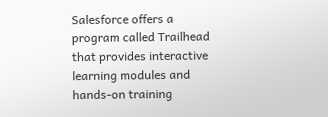Salesforce offers a program called Trailhead that provides interactive learning modules and hands-on training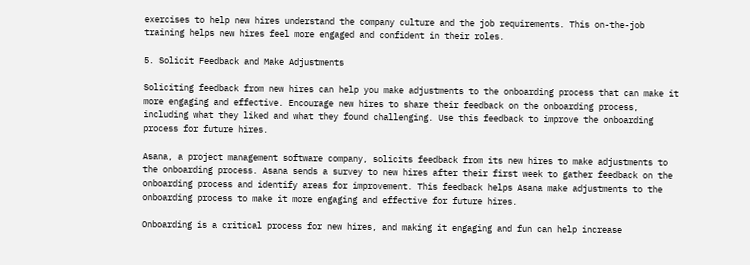exercises to help new hires understand the company culture and the job requirements. This on-the-job training helps new hires feel more engaged and confident in their roles.

5. Solicit Feedback and Make Adjustments

Soliciting feedback from new hires can help you make adjustments to the onboarding process that can make it more engaging and effective. Encourage new hires to share their feedback on the onboarding process, including what they liked and what they found challenging. Use this feedback to improve the onboarding process for future hires.

Asana, a project management software company, solicits feedback from its new hires to make adjustments to the onboarding process. Asana sends a survey to new hires after their first week to gather feedback on the onboarding process and identify areas for improvement. This feedback helps Asana make adjustments to the onboarding process to make it more engaging and effective for future hires.

Onboarding is a critical process for new hires, and making it engaging and fun can help increase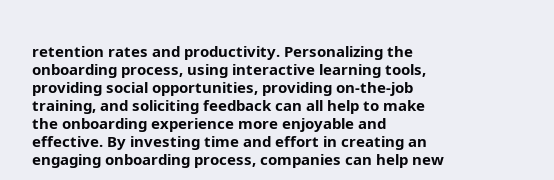retention rates and productivity. Personalizing the onboarding process, using interactive learning tools, providing social opportunities, providing on-the-job training, and soliciting feedback can all help to make the onboarding experience more enjoyable and effective. By investing time and effort in creating an engaging onboarding process, companies can help new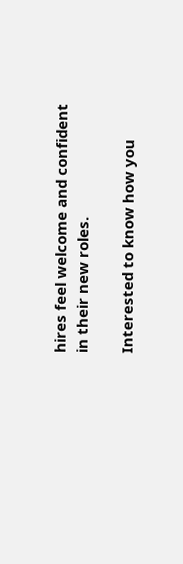hires feel welcome and confident in their new roles.

Interested to know how you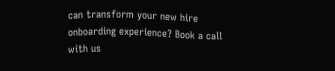can transform your new hire onboarding experience? Book a call with us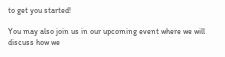to get you started!

You may also join us in our upcoming event where we will discuss how we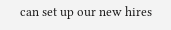can set up our new hires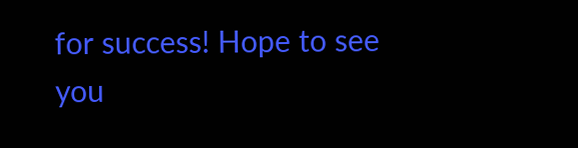for success! Hope to see you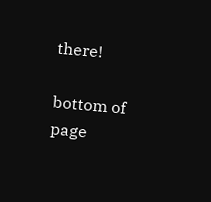there!

bottom of page